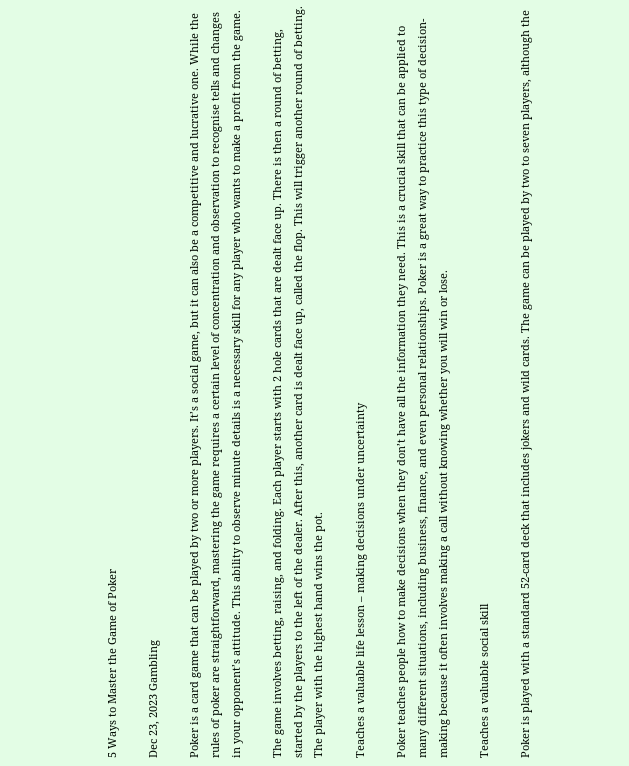5 Ways to Master the Game of Poker

Dec 23, 2023 Gambling

Poker is a card game that can be played by two or more players. It’s a social game, but it can also be a competitive and lucrative one. While the rules of poker are straightforward, mastering the game requires a certain level of concentration and observation to recognise tells and changes in your opponent’s attitude. This ability to observe minute details is a necessary skill for any player who wants to make a profit from the game.

The game involves betting, raising, and folding. Each player starts with 2 hole cards that are dealt face up. There is then a round of betting, started by the players to the left of the dealer. After this, another card is dealt face up, called the flop. This will trigger another round of betting. The player with the highest hand wins the pot.

Teaches a valuable life lesson – making decisions under uncertainty

Poker teaches people how to make decisions when they don’t have all the information they need. This is a crucial skill that can be applied to many different situations, including business, finance, and even personal relationships. Poker is a great way to practice this type of decision-making because it often involves making a call without knowing whether you will win or lose.

Teaches a valuable social skill

Poker is played with a standard 52-card deck that includes jokers and wild cards. The game can be played by two to seven players, although the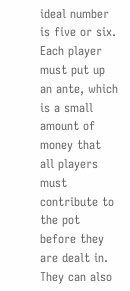ideal number is five or six. Each player must put up an ante, which is a small amount of money that all players must contribute to the pot before they are dealt in. They can also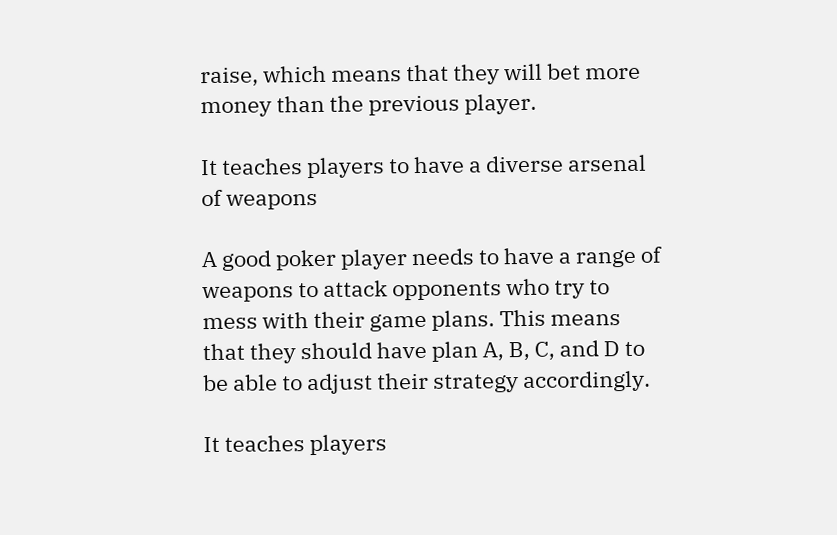raise, which means that they will bet more money than the previous player.

It teaches players to have a diverse arsenal of weapons

A good poker player needs to have a range of weapons to attack opponents who try to mess with their game plans. This means that they should have plan A, B, C, and D to be able to adjust their strategy accordingly.

It teaches players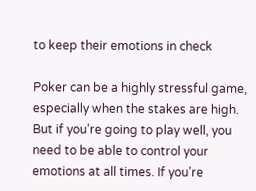to keep their emotions in check

Poker can be a highly stressful game, especially when the stakes are high. But if you’re going to play well, you need to be able to control your emotions at all times. If you’re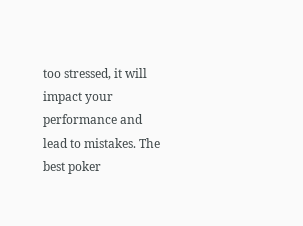too stressed, it will impact your performance and lead to mistakes. The best poker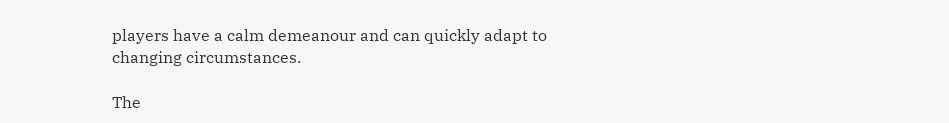players have a calm demeanour and can quickly adapt to changing circumstances.

The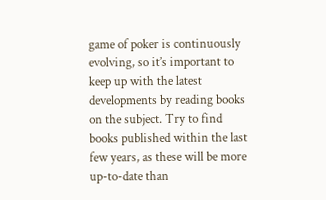game of poker is continuously evolving, so it’s important to keep up with the latest developments by reading books on the subject. Try to find books published within the last few years, as these will be more up-to-date than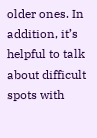older ones. In addition, it’s helpful to talk about difficult spots with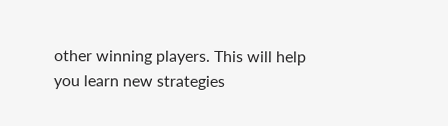other winning players. This will help you learn new strategies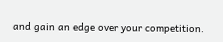and gain an edge over your competition.